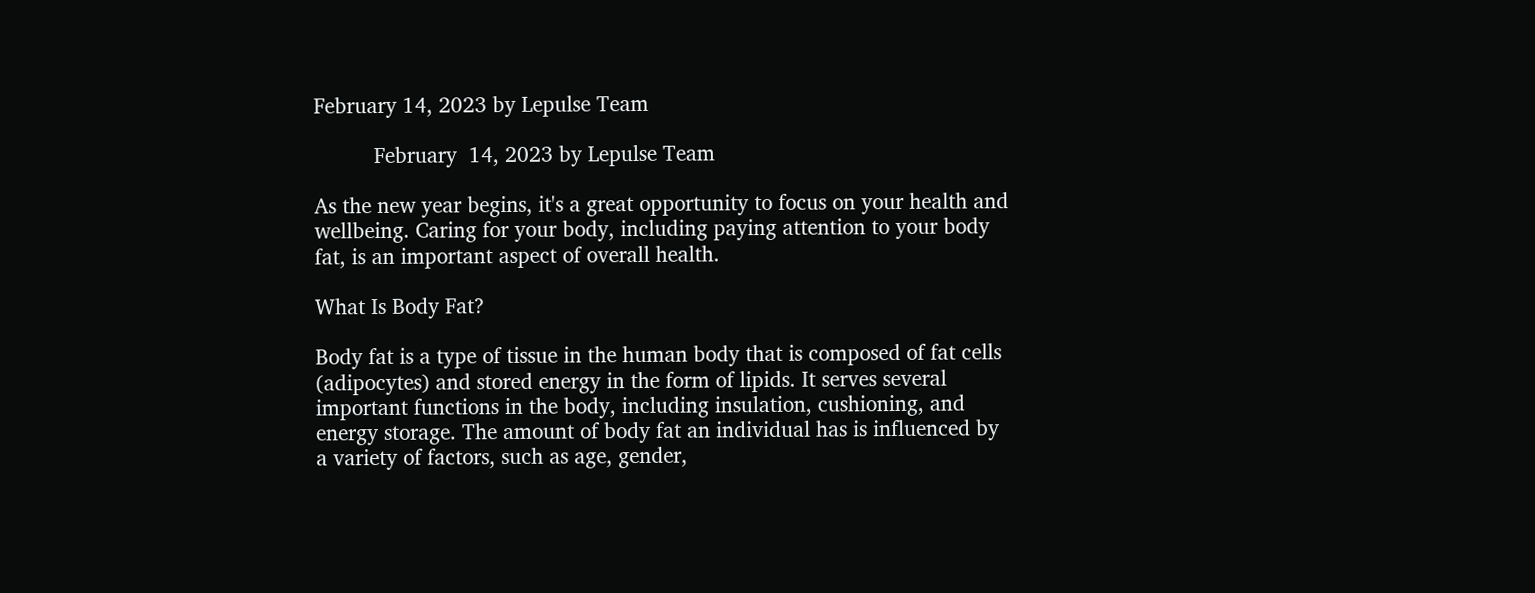February 14, 2023 by Lepulse Team

          February  14, 2023 by Lepulse Team

As the new year begins, it's a great opportunity to focus on your health and wellbeing. Caring for your body, including paying attention to your body fat, is an important aspect of overall health.

What Is Body Fat?

Body fat is a type of tissue in the human body that is composed of fat cells (adipocytes) and stored energy in the form of lipids. It serves several important functions in the body, including insulation, cushioning, and energy storage. The amount of body fat an individual has is influenced by a variety of factors, such as age, gender,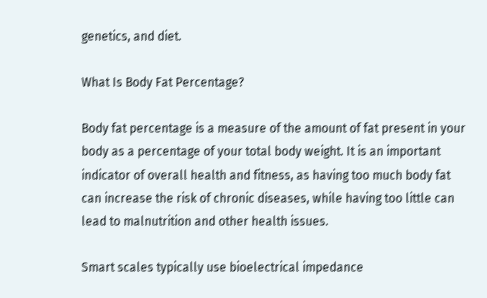genetics, and diet.

What Is Body Fat Percentage?

Body fat percentage is a measure of the amount of fat present in your body as a percentage of your total body weight. It is an important indicator of overall health and fitness, as having too much body fat can increase the risk of chronic diseases, while having too little can lead to malnutrition and other health issues.

Smart scales typically use bioelectrical impedance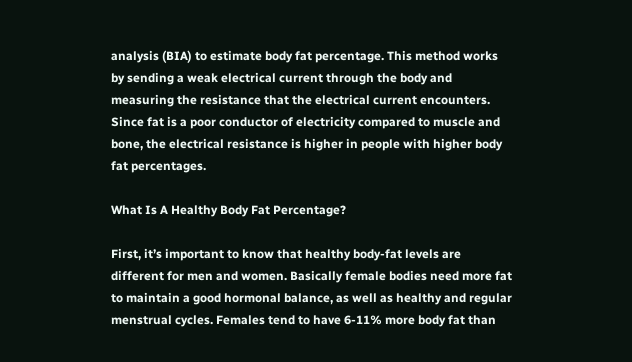analysis (BIA) to estimate body fat percentage. This method works by sending a weak electrical current through the body and measuring the resistance that the electrical current encounters. Since fat is a poor conductor of electricity compared to muscle and bone, the electrical resistance is higher in people with higher body fat percentages.

What Is A Healthy Body Fat Percentage?

First, it’s important to know that healthy body-fat levels are different for men and women. Basically female bodies need more fat to maintain a good hormonal balance, as well as healthy and regular menstrual cycles. Females tend to have 6-11% more body fat than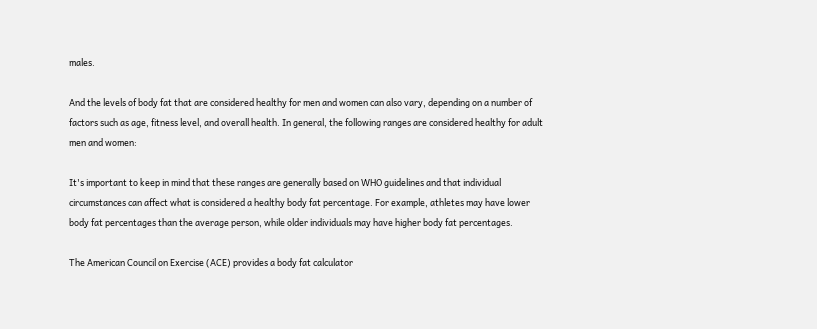males.

And the levels of body fat that are considered healthy for men and women can also vary, depending on a number of factors such as age, fitness level, and overall health. In general, the following ranges are considered healthy for adult men and women:

It's important to keep in mind that these ranges are generally based on WHO guidelines and that individual circumstances can affect what is considered a healthy body fat percentage. For example, athletes may have lower body fat percentages than the average person, while older individuals may have higher body fat percentages.

The American Council on Exercise (ACE) provides a body fat calculator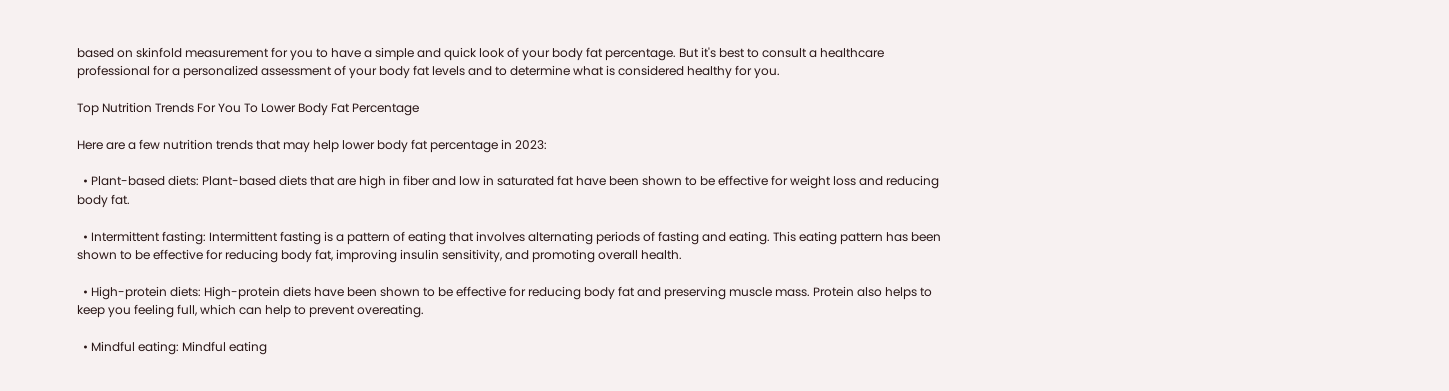based on skinfold measurement for you to have a simple and quick look of your body fat percentage. But it's best to consult a healthcare professional for a personalized assessment of your body fat levels and to determine what is considered healthy for you.

Top Nutrition Trends For You To Lower Body Fat Percentage

Here are a few nutrition trends that may help lower body fat percentage in 2023:

  • Plant-based diets: Plant-based diets that are high in fiber and low in saturated fat have been shown to be effective for weight loss and reducing body fat.

  • Intermittent fasting: Intermittent fasting is a pattern of eating that involves alternating periods of fasting and eating. This eating pattern has been shown to be effective for reducing body fat, improving insulin sensitivity, and promoting overall health.

  • High-protein diets: High-protein diets have been shown to be effective for reducing body fat and preserving muscle mass. Protein also helps to keep you feeling full, which can help to prevent overeating.

  • Mindful eating: Mindful eating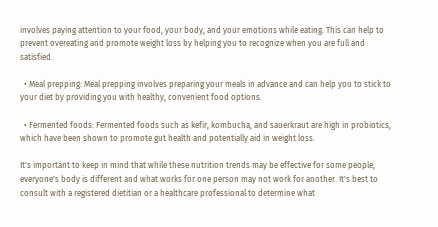involves paying attention to your food, your body, and your emotions while eating. This can help to prevent overeating and promote weight loss by helping you to recognize when you are full and satisfied.

  • Meal prepping: Meal prepping involves preparing your meals in advance and can help you to stick to your diet by providing you with healthy, convenient food options.

  • Fermented foods: Fermented foods such as kefir, kombucha, and sauerkraut are high in probiotics, which have been shown to promote gut health and potentially aid in weight loss.

It's important to keep in mind that while these nutrition trends may be effective for some people, everyone's body is different and what works for one person may not work for another. It's best to consult with a registered dietitian or a healthcare professional to determine what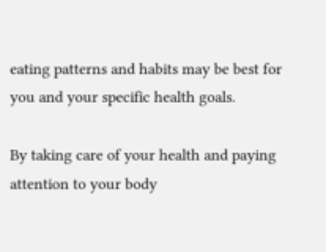eating patterns and habits may be best for you and your specific health goals.

By taking care of your health and paying attention to your body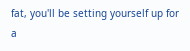fat, you'll be setting yourself up for a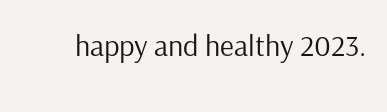happy and healthy 2023.